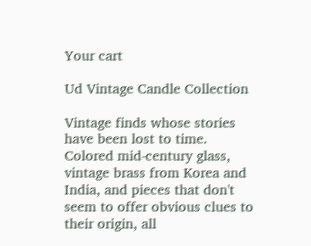Your cart

Ud Vintage Candle Collection

Vintage finds whose stories have been lost to time.
Colored mid-century glass, vintage brass from Korea and India, and pieces that don't seem to offer obvious clues to their origin, all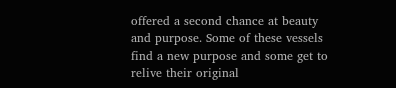offered a second chance at beauty and purpose. Some of these vessels find a new purpose and some get to relive their original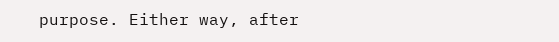purpose. Either way, after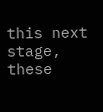this next stage, these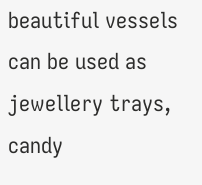beautiful vessels can be used as jewellery trays, candy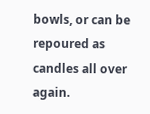bowls, or can be repoured as candles all over again.